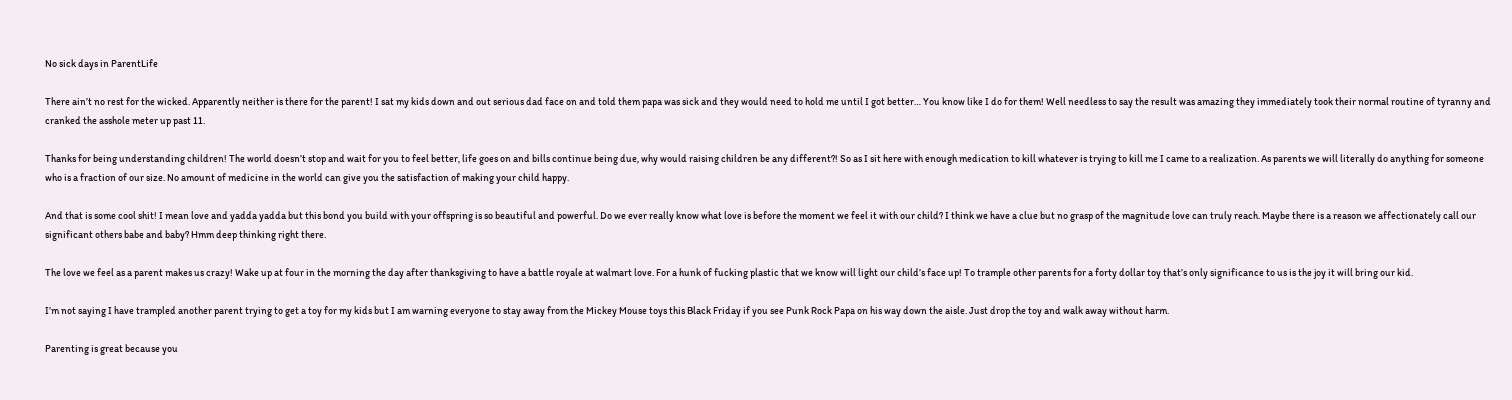No sick days in ParentLife

There ain’t no rest for the wicked. Apparently neither is there for the parent! I sat my kids down and out serious dad face on and told them papa was sick and they would need to hold me until I got better… You know like I do for them! Well needless to say the result was amazing they immediately took their normal routine of tyranny and cranked the asshole meter up past 11.

Thanks for being understanding children! The world doesn’t stop and wait for you to feel better, life goes on and bills continue being due, why would raising children be any different?! So as I sit here with enough medication to kill whatever is trying to kill me I came to a realization. As parents we will literally do anything for someone who is a fraction of our size. No amount of medicine in the world can give you the satisfaction of making your child happy.

And that is some cool shit! I mean love and yadda yadda but this bond you build with your offspring is so beautiful and powerful. Do we ever really know what love is before the moment we feel it with our child? I think we have a clue but no grasp of the magnitude love can truly reach. Maybe there is a reason we affectionately call our significant others babe and baby? Hmm deep thinking right there.

The love we feel as a parent makes us crazy! Wake up at four in the morning the day after thanksgiving to have a battle royale at walmart love. For a hunk of fucking plastic that we know will light our child’s face up! To trample other parents for a forty dollar toy that’s only significance to us is the joy it will bring our kid.

I’m not saying I have trampled another parent trying to get a toy for my kids but I am warning everyone to stay away from the Mickey Mouse toys this Black Friday if you see Punk Rock Papa on his way down the aisle. Just drop the toy and walk away without harm.

Parenting is great because you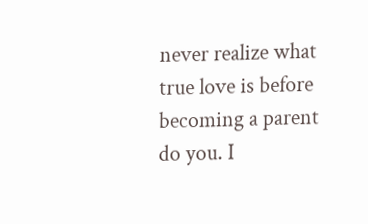never realize what true love is before becoming a parent do you. I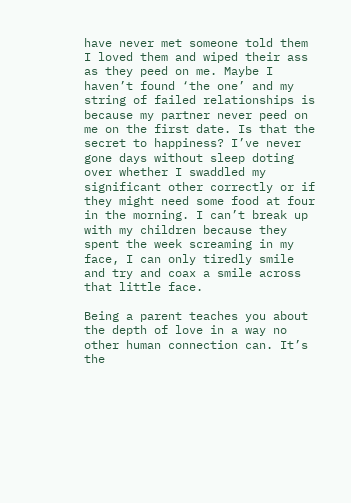have never met someone told them I loved them and wiped their ass as they peed on me. Maybe I haven’t found ‘the one’ and my string of failed relationships is because my partner never peed on me on the first date. Is that the secret to happiness? I’ve never gone days without sleep doting over whether I swaddled my significant other correctly or if they might need some food at four in the morning. I can’t break up with my children because they spent the week screaming in my face, I can only tiredly smile and try and coax a smile across that little face.

Being a parent teaches you about the depth of love in a way no other human connection can. It’s the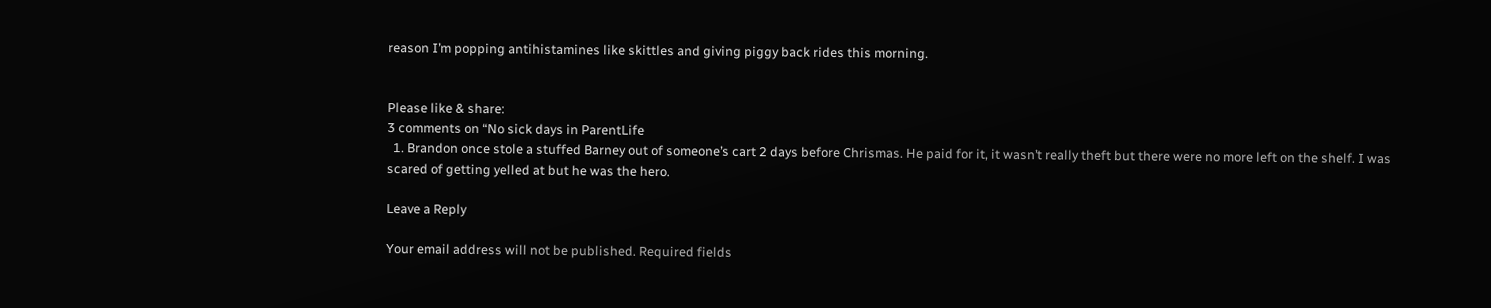reason I’m popping antihistamines like skittles and giving piggy back rides this morning.


Please like & share:
3 comments on “No sick days in ParentLife
  1. Brandon once stole a stuffed Barney out of someone’s cart 2 days before Chrismas. He paid for it, it wasn’t really theft but there were no more left on the shelf. I was scared of getting yelled at but he was the hero.

Leave a Reply

Your email address will not be published. Required fields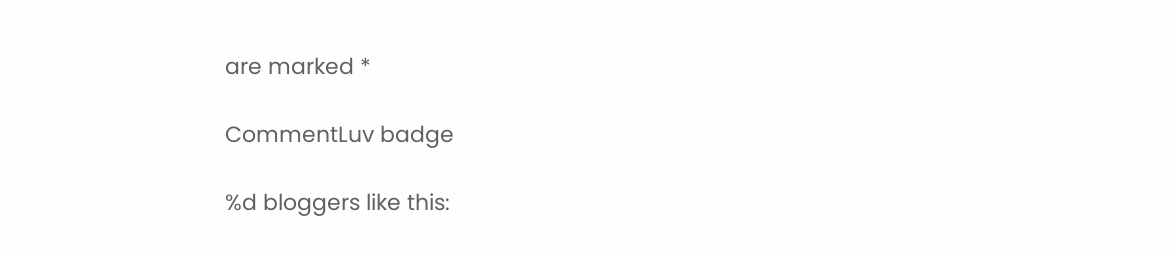are marked *

CommentLuv badge

%d bloggers like this: